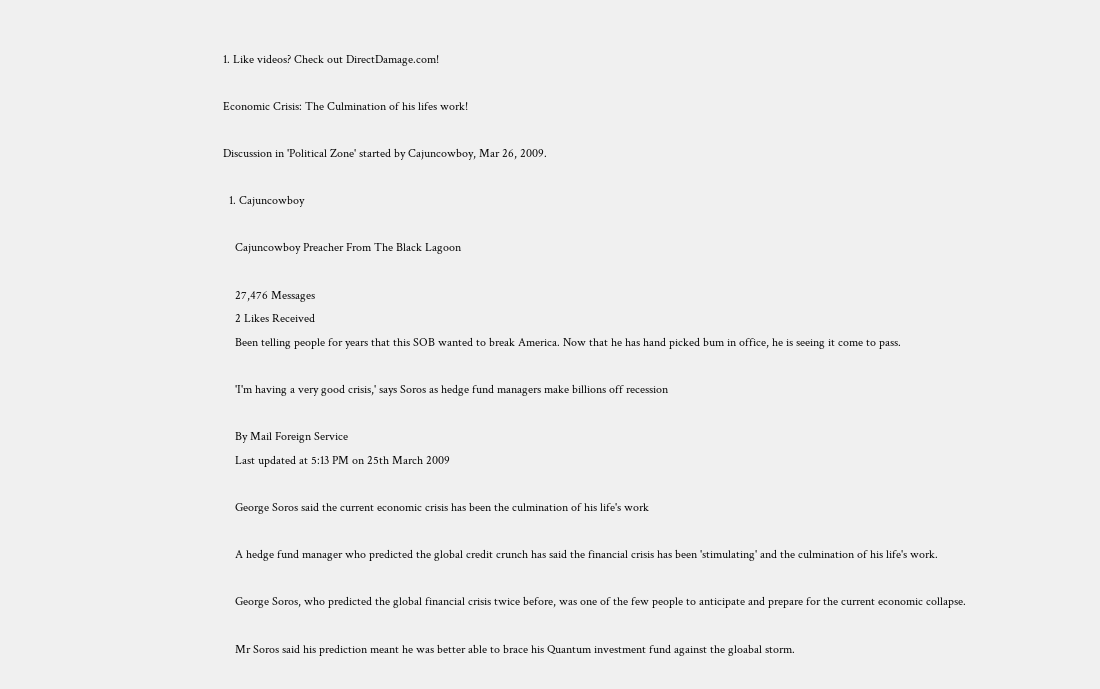1. Like videos? Check out DirectDamage.com!

Economic Crisis: The Culmination of his lifes work!

Discussion in 'Political Zone' started by Cajuncowboy, Mar 26, 2009.

  1. Cajuncowboy

    Cajuncowboy Preacher From The Black Lagoon

    27,476 Messages
    2 Likes Received
    Been telling people for years that this SOB wanted to break America. Now that he has hand picked bum in office, he is seeing it come to pass.

    'I'm having a very good crisis,' says Soros as hedge fund managers make billions off recession

    By Mail Foreign Service
    Last updated at 5:13 PM on 25th March 2009

    George Soros said the current economic crisis has been the culmination of his life's work

    A hedge fund manager who predicted the global credit crunch has said the financial crisis has been 'stimulating' and the culmination of his life's work.

    George Soros, who predicted the global financial crisis twice before, was one of the few people to anticipate and prepare for the current economic collapse.

    Mr Soros said his prediction meant he was better able to brace his Quantum investment fund against the gloabal storm.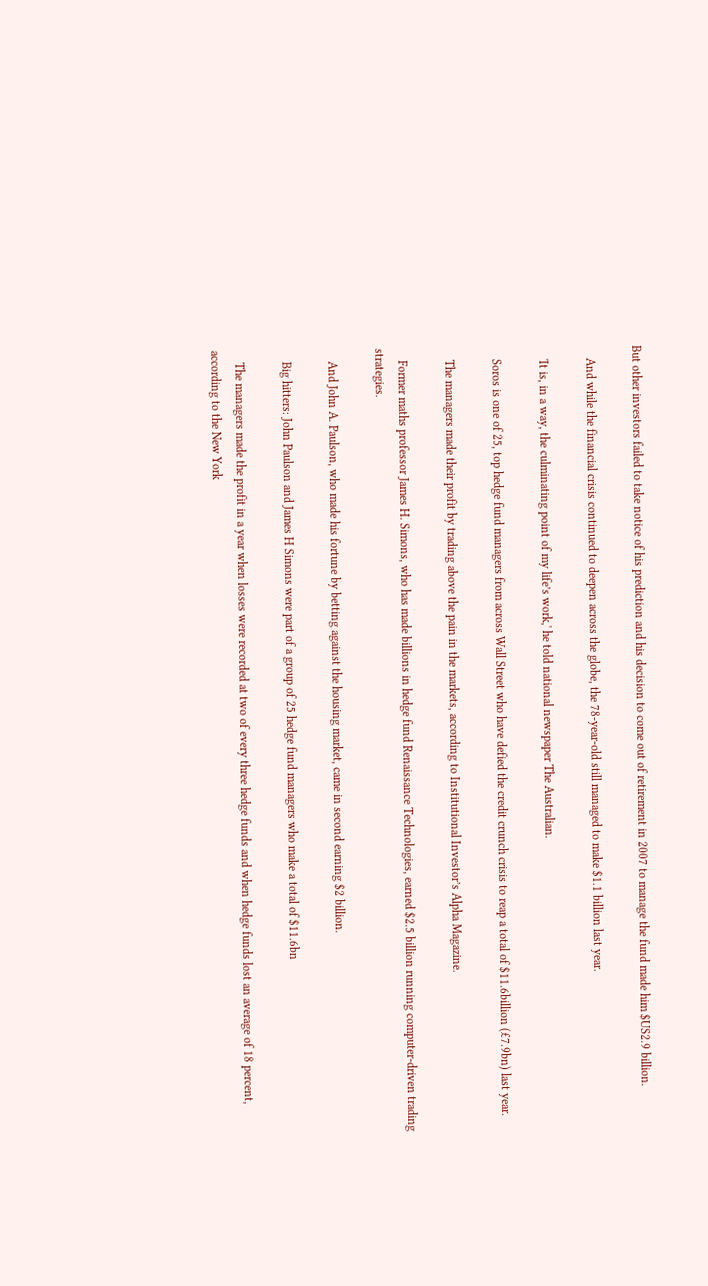But other investors failed to take notice of his prediction and his decision to come out of retirement in 2007 to manage the fund made him $US2.9 billion.

    And while the financial crisis continued to deepen across the globe, the 78-year-old still managed to make $1.1 billion last year.

    'It is, in a way, the culminating point of my life’s work,' he told national newspaper The Australian.

    Soros is one of 25, top hedge fund managers from across Wall Street who have defied the credit crunch crisis to reap a total of $11.6billion (£7.9bn) last year.

    The managers made their profit by trading above the pain in the markets, according to Institutional Investor’s Alpha Magazine.

    Former maths professor James H. Simons, who has made billions in hedge fund Renaissance Technologies, earned $2.5 billion running computer-driven trading strategies.

    And John A. Paulson, who made his fortune by betting against the housing market, came in second earning $2 billion.

    Big hitters: John Paulson and James H Simons were part of a group of 25 hedge fund managers who make a total of $11.6bn

    The managers made the profit in a year when losses were recorded at two of every three hedge funds and when hedge funds lost an average of 18 percent, according to the New York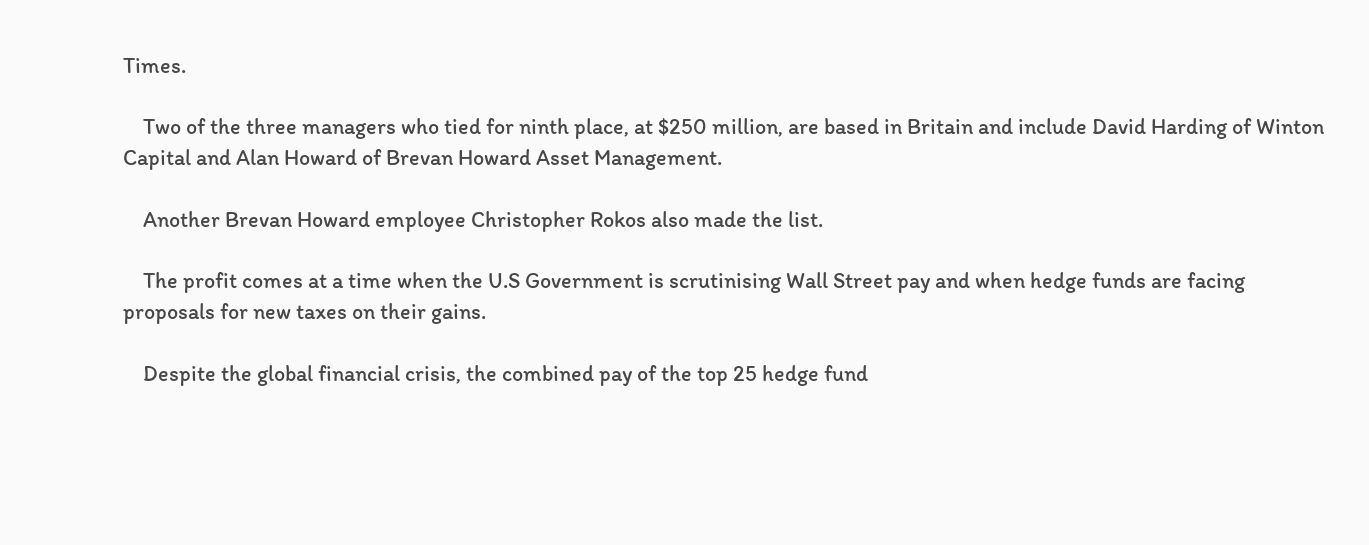Times.

    Two of the three managers who tied for ninth place, at $250 million, are based in Britain and include David Harding of Winton Capital and Alan Howard of Brevan Howard Asset Management.

    Another Brevan Howard employee Christopher Rokos also made the list.

    The profit comes at a time when the U.S Government is scrutinising Wall Street pay and when hedge funds are facing proposals for new taxes on their gains.

    Despite the global financial crisis, the combined pay of the top 25 hedge fund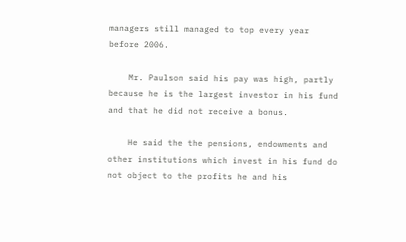managers still managed to top every year before 2006.

    Mr. Paulson said his pay was high, partly because he is the largest investor in his fund and that he did not receive a bonus.

    He said the the pensions, endowments and other institutions which invest in his fund do not object to the profits he and his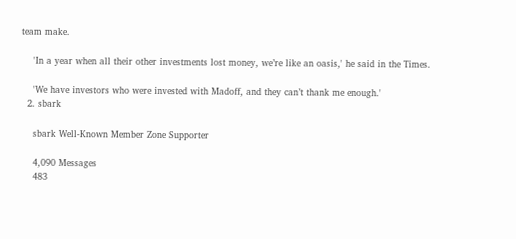team make.

    'In a year when all their other investments lost money, we’re like an oasis,' he said in the Times.

    'We have investors who were invested with Madoff, and they can’t thank me enough.'
  2. sbark

    sbark Well-Known Member Zone Supporter

    4,090 Messages
    483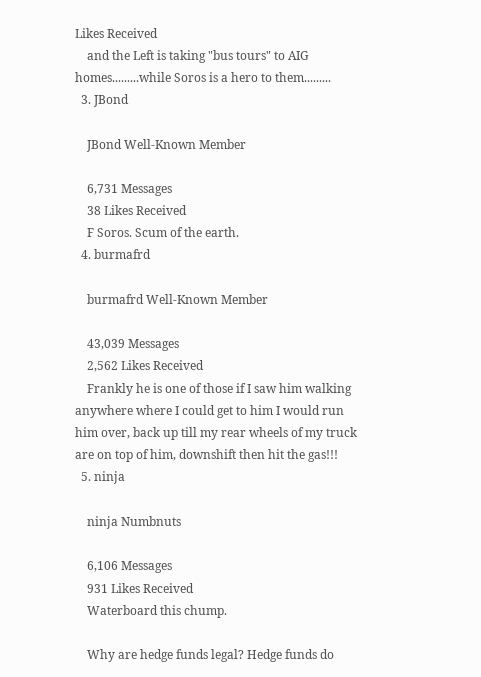Likes Received
    and the Left is taking "bus tours" to AIG homes.........while Soros is a hero to them.........
  3. JBond

    JBond Well-Known Member

    6,731 Messages
    38 Likes Received
    F Soros. Scum of the earth.
  4. burmafrd

    burmafrd Well-Known Member

    43,039 Messages
    2,562 Likes Received
    Frankly he is one of those if I saw him walking anywhere where I could get to him I would run him over, back up till my rear wheels of my truck are on top of him, downshift then hit the gas!!!
  5. ninja

    ninja Numbnuts

    6,106 Messages
    931 Likes Received
    Waterboard this chump.

    Why are hedge funds legal? Hedge funds do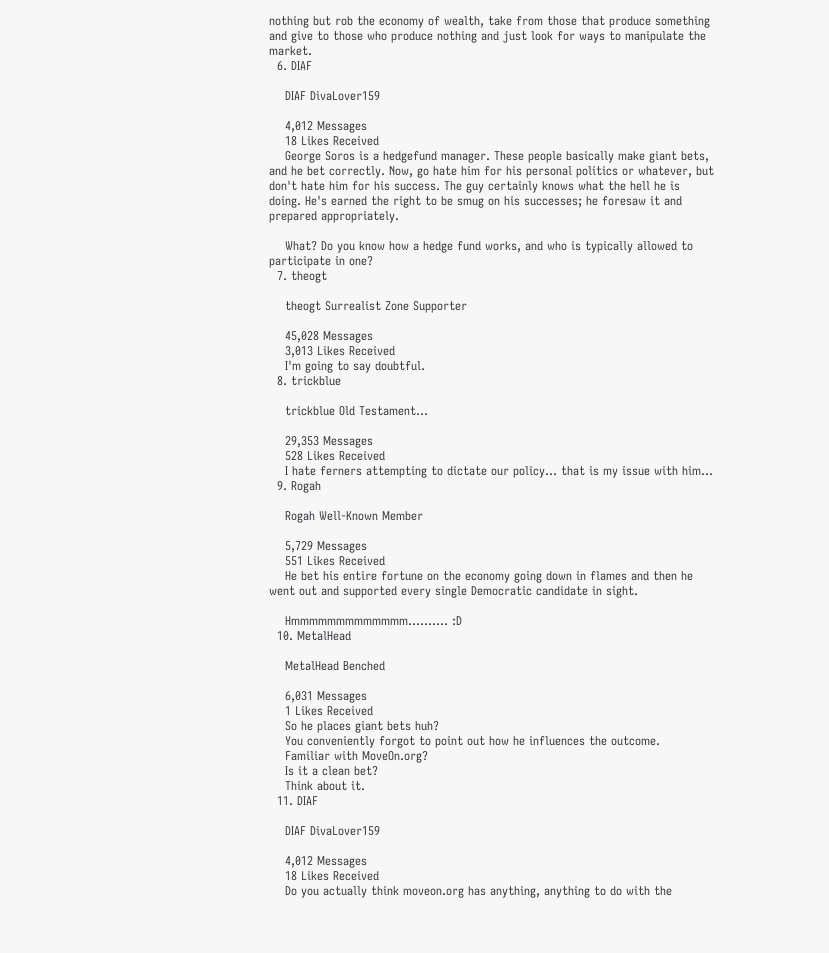nothing but rob the economy of wealth, take from those that produce something and give to those who produce nothing and just look for ways to manipulate the market.
  6. DIAF

    DIAF DivaLover159

    4,012 Messages
    18 Likes Received
    George Soros is a hedgefund manager. These people basically make giant bets, and he bet correctly. Now, go hate him for his personal politics or whatever, but don't hate him for his success. The guy certainly knows what the hell he is doing. He's earned the right to be smug on his successes; he foresaw it and prepared appropriately.

    What? Do you know how a hedge fund works, and who is typically allowed to participate in one?
  7. theogt

    theogt Surrealist Zone Supporter

    45,028 Messages
    3,013 Likes Received
    I'm going to say doubtful.
  8. trickblue

    trickblue Old Testament...

    29,353 Messages
    528 Likes Received
    I hate ferners attempting to dictate our policy... that is my issue with him...
  9. Rogah

    Rogah Well-Known Member

    5,729 Messages
    551 Likes Received
    He bet his entire fortune on the economy going down in flames and then he went out and supported every single Democratic candidate in sight.

    Hmmmmmmmmmmmmm.......... :D
  10. MetalHead

    MetalHead Benched

    6,031 Messages
    1 Likes Received
    So he places giant bets huh?
    You conveniently forgot to point out how he influences the outcome.
    Familiar with MoveOn.org?
    Is it a clean bet?
    Think about it.
  11. DIAF

    DIAF DivaLover159

    4,012 Messages
    18 Likes Received
    Do you actually think moveon.org has anything, anything to do with the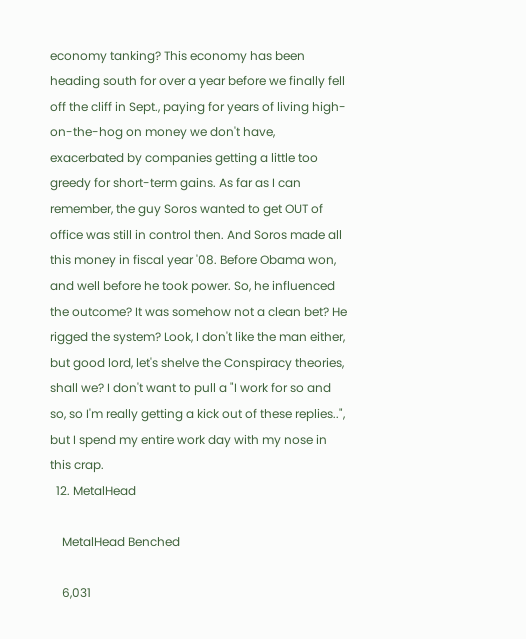economy tanking? This economy has been heading south for over a year before we finally fell off the cliff in Sept., paying for years of living high-on-the-hog on money we don't have, exacerbated by companies getting a little too greedy for short-term gains. As far as I can remember, the guy Soros wanted to get OUT of office was still in control then. And Soros made all this money in fiscal year '08. Before Obama won, and well before he took power. So, he influenced the outcome? It was somehow not a clean bet? He rigged the system? Look, I don't like the man either, but good lord, let's shelve the Conspiracy theories, shall we? I don't want to pull a "I work for so and so, so I'm really getting a kick out of these replies..", but I spend my entire work day with my nose in this crap.
  12. MetalHead

    MetalHead Benched

    6,031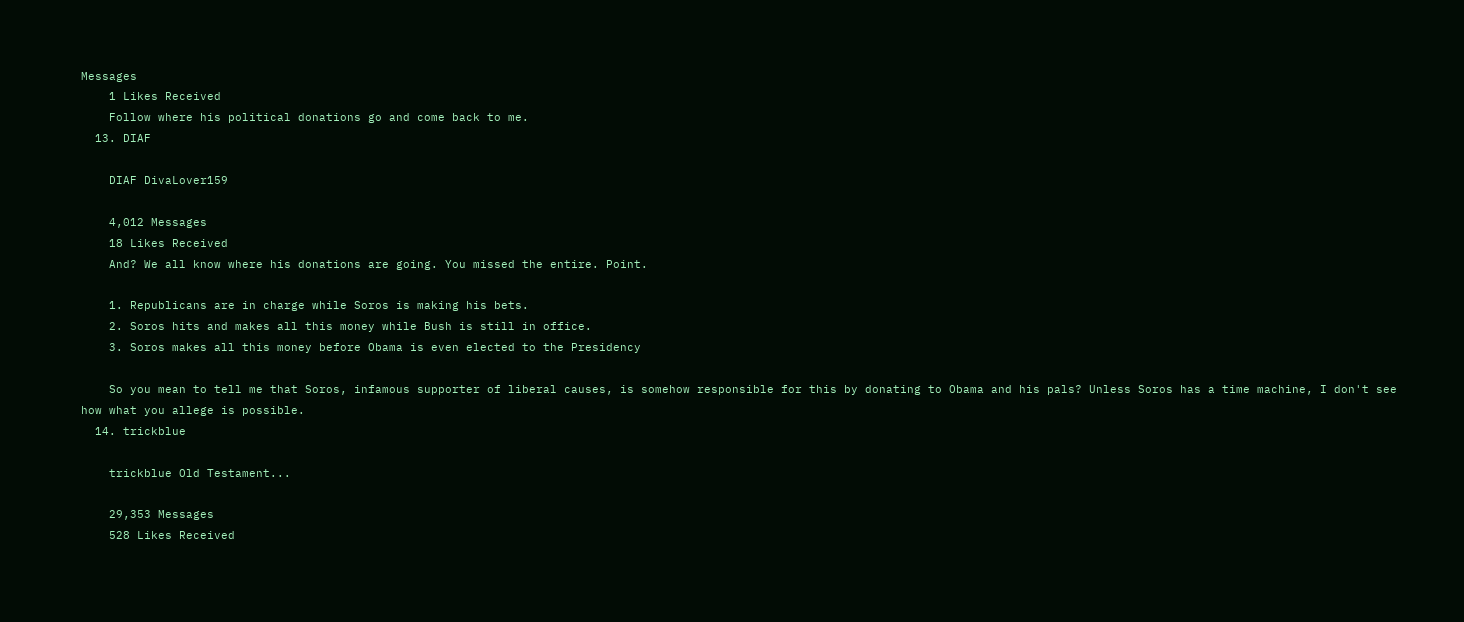Messages
    1 Likes Received
    Follow where his political donations go and come back to me.
  13. DIAF

    DIAF DivaLover159

    4,012 Messages
    18 Likes Received
    And? We all know where his donations are going. You missed the entire. Point.

    1. Republicans are in charge while Soros is making his bets.
    2. Soros hits and makes all this money while Bush is still in office.
    3. Soros makes all this money before Obama is even elected to the Presidency

    So you mean to tell me that Soros, infamous supporter of liberal causes, is somehow responsible for this by donating to Obama and his pals? Unless Soros has a time machine, I don't see how what you allege is possible.
  14. trickblue

    trickblue Old Testament...

    29,353 Messages
    528 Likes Received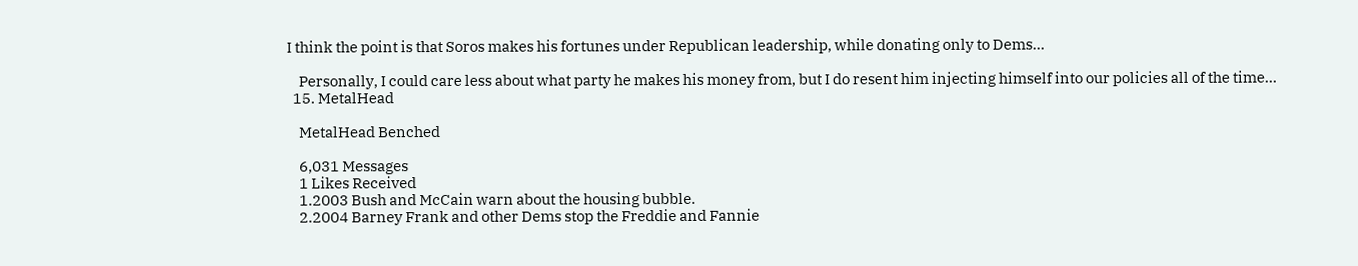I think the point is that Soros makes his fortunes under Republican leadership, while donating only to Dems...

    Personally, I could care less about what party he makes his money from, but I do resent him injecting himself into our policies all of the time...
  15. MetalHead

    MetalHead Benched

    6,031 Messages
    1 Likes Received
    1.2003 Bush and McCain warn about the housing bubble.
    2.2004 Barney Frank and other Dems stop the Freddie and Fannie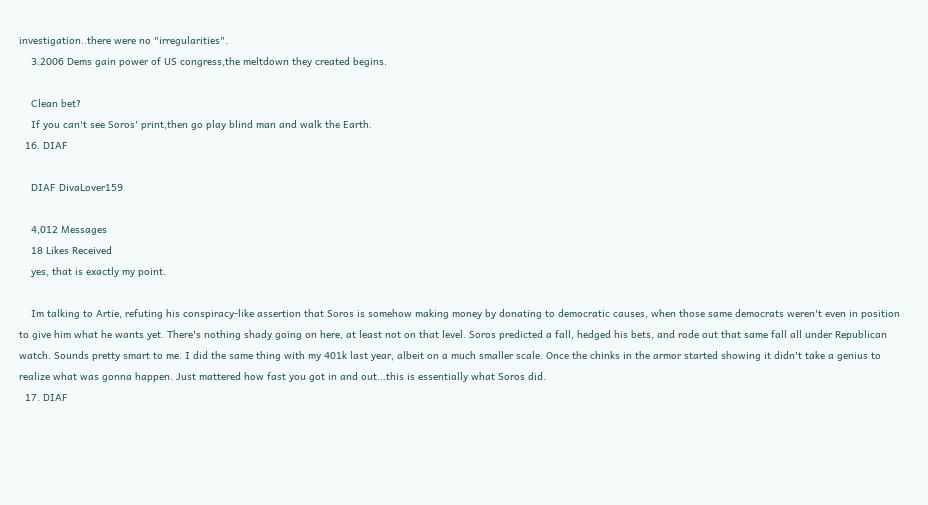investigation..there were no "irregularities".
    3.2006 Dems gain power of US congress,the meltdown they created begins.

    Clean bet?
    If you can't see Soros' print,then go play blind man and walk the Earth.
  16. DIAF

    DIAF DivaLover159

    4,012 Messages
    18 Likes Received
    yes, that is exactly my point.

    Im talking to Artie, refuting his conspiracy-like assertion that Soros is somehow making money by donating to democratic causes, when those same democrats weren't even in position to give him what he wants yet. There's nothing shady going on here, at least not on that level. Soros predicted a fall, hedged his bets, and rode out that same fall all under Republican watch. Sounds pretty smart to me. I did the same thing with my 401k last year, albeit on a much smaller scale. Once the chinks in the armor started showing it didn't take a genius to realize what was gonna happen. Just mattered how fast you got in and out...this is essentially what Soros did.
  17. DIAF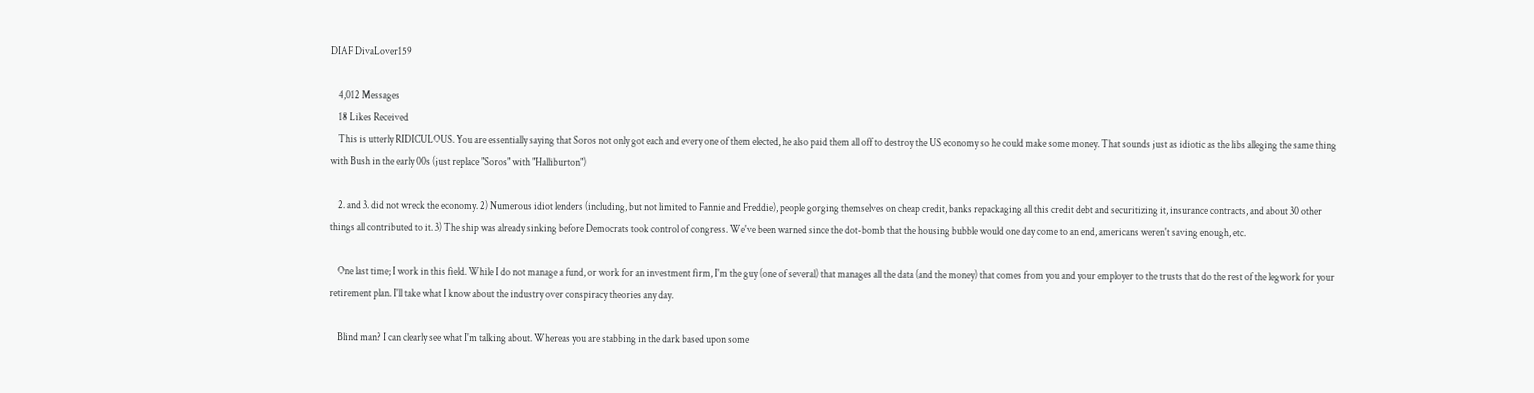DIAF DivaLover159

    4,012 Messages
    18 Likes Received
    This is utterly RIDICULOUS. You are essentially saying that Soros not only got each and every one of them elected, he also paid them all off to destroy the US economy so he could make some money. That sounds just as idiotic as the libs alleging the same thing with Bush in the early 00s (just replace "Soros" with "Halliburton")

    2. and 3. did not wreck the economy. 2) Numerous idiot lenders (including, but not limited to Fannie and Freddie), people gorging themselves on cheap credit, banks repackaging all this credit debt and securitizing it, insurance contracts, and about 30 other things all contributed to it. 3) The ship was already sinking before Democrats took control of congress. We've been warned since the dot-bomb that the housing bubble would one day come to an end, americans weren't saving enough, etc.

    One last time; I work in this field. While I do not manage a fund, or work for an investment firm, I'm the guy (one of several) that manages all the data (and the money) that comes from you and your employer to the trusts that do the rest of the legwork for your retirement plan. I'll take what I know about the industry over conspiracy theories any day.

    Blind man? I can clearly see what I'm talking about. Whereas you are stabbing in the dark based upon some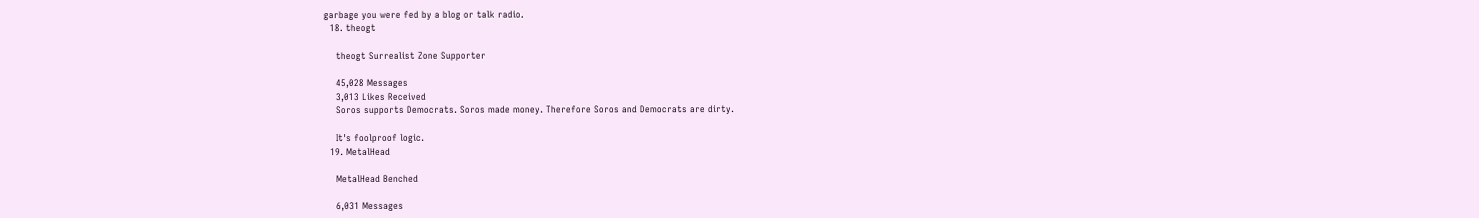garbage you were fed by a blog or talk radio.
  18. theogt

    theogt Surrealist Zone Supporter

    45,028 Messages
    3,013 Likes Received
    Soros supports Democrats. Soros made money. Therefore Soros and Democrats are dirty.

    It's foolproof logic.
  19. MetalHead

    MetalHead Benched

    6,031 Messages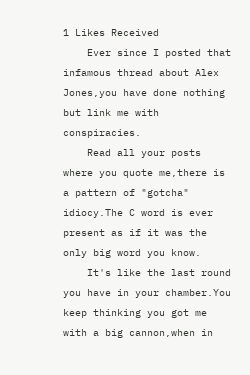1 Likes Received
    Ever since I posted that infamous thread about Alex Jones,you have done nothing but link me with conspiracies.
    Read all your posts where you quote me,there is a pattern of "gotcha" idiocy.The C word is ever present as if it was the only big word you know.
    It's like the last round you have in your chamber.You keep thinking you got me with a big cannon,when in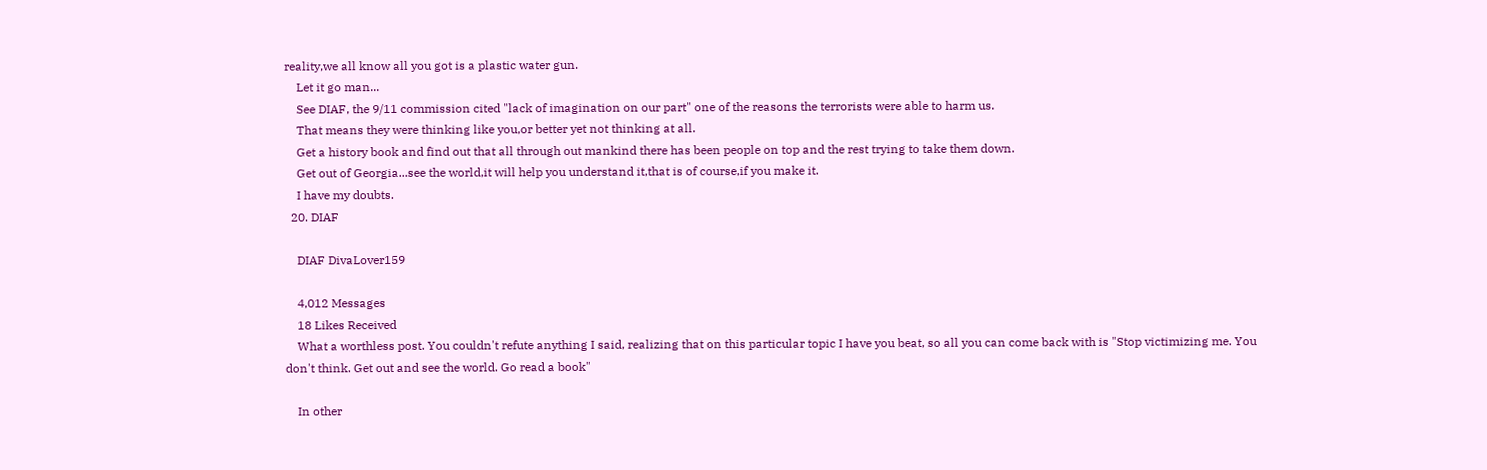reality,we all know all you got is a plastic water gun.
    Let it go man...
    See DIAF, the 9/11 commission cited "lack of imagination on our part" one of the reasons the terrorists were able to harm us.
    That means they were thinking like you,or better yet not thinking at all.
    Get a history book and find out that all through out mankind there has been people on top and the rest trying to take them down.
    Get out of Georgia...see the world,it will help you understand it,that is of course,if you make it.
    I have my doubts.
  20. DIAF

    DIAF DivaLover159

    4,012 Messages
    18 Likes Received
    What a worthless post. You couldn't refute anything I said, realizing that on this particular topic I have you beat, so all you can come back with is "Stop victimizing me. You don't think. Get out and see the world. Go read a book"

    In other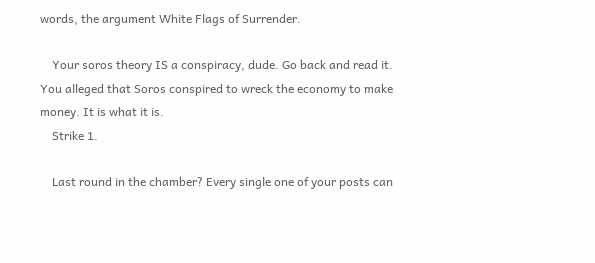words, the argument White Flags of Surrender.

    Your soros theory IS a conspiracy, dude. Go back and read it. You alleged that Soros conspired to wreck the economy to make money. It is what it is.
    Strike 1.

    Last round in the chamber? Every single one of your posts can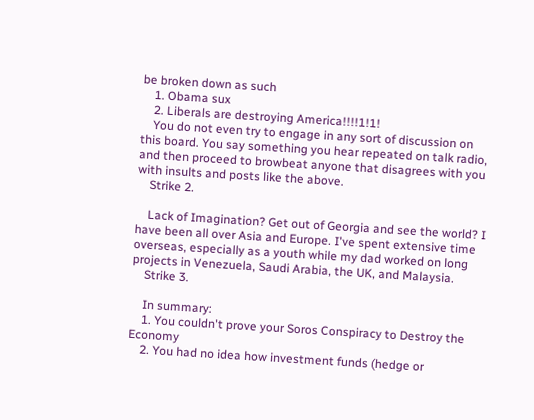be broken down as such
    1. Obama sux
    2. Liberals are destroying America!!!!1!1!
    You do not even try to engage in any sort of discussion on this board. You say something you hear repeated on talk radio, and then proceed to browbeat anyone that disagrees with you with insults and posts like the above.
    Strike 2.

    Lack of Imagination? Get out of Georgia and see the world? I have been all over Asia and Europe. I've spent extensive time overseas, especially as a youth while my dad worked on long projects in Venezuela, Saudi Arabia, the UK, and Malaysia.
    Strike 3.

    In summary:
    1. You couldn't prove your Soros Conspiracy to Destroy the Economy
    2. You had no idea how investment funds (hedge or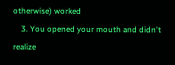otherwise) worked
    3. You opened your mouth and didn't realize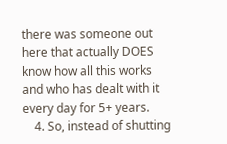there was someone out here that actually DOES know how all this works and who has dealt with it every day for 5+ years.
    4. So, instead of shutting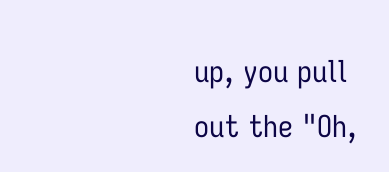up, you pull out the "Oh,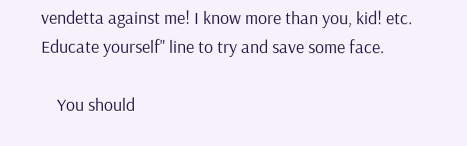vendetta against me! I know more than you, kid! etc. Educate yourself" line to try and save some face.

    You should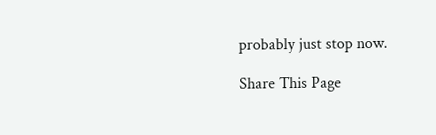probably just stop now.

Share This Page